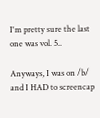I'm pretty sure the last one was vol. 5..

Anyways, I was on /b/ and I HAD to screencap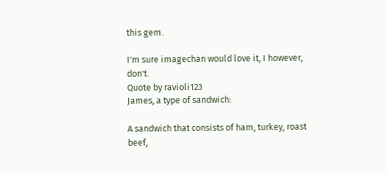this gem.

I'm sure imagechan would love it, I however, don't.
Quote by ravioli123
James, a type of sandwich:

A sandwich that consists of ham, turkey, roast beef,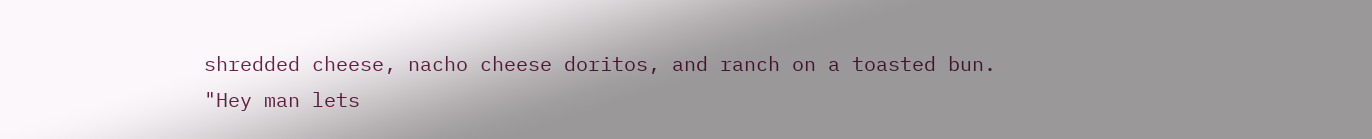shredded cheese, nacho cheese doritos, and ranch on a toasted bun.
"Hey man lets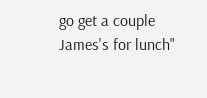go get a couple James's for lunch"